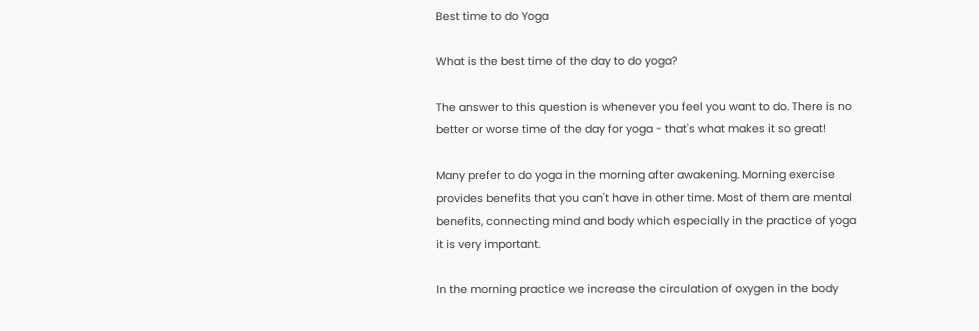Best time to do Yoga

What is the best time of the day to do yoga?

The answer to this question is whenever you feel you want to do. There is no better or worse time of the day for yoga - that's what makes it so great!

Many prefer to do yoga in the morning after awakening. Morning exercise provides benefits that you can't have in other time. Most of them are mental benefits, connecting mind and body which especially in the practice of yoga it is very important.

In the morning practice we increase the circulation of oxygen in the body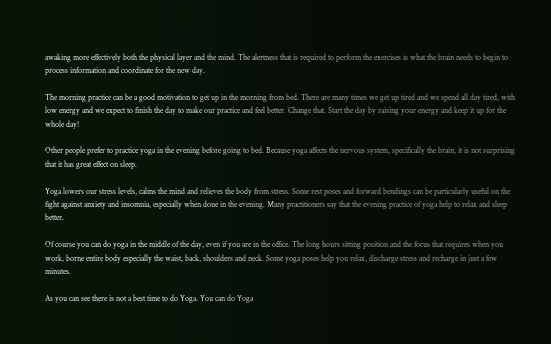awaking more effectively both the physical layer and the mind. The alertness that is required to perform the exercises is what the brain needs to begin to process information and coordinate for the new day.

The morning practice can be a good motivation to get up in the morning from bed. There are many times we get up tired and we spend all day tired, with low energy and we expect to finish the day to make our practice and feel better. Change that. Start the day by raising your energy and keep it up for the whole day!

Other people prefer to practice yoga in the evening before going to bed. Because yoga affects the nervous system, specifically the brain, it is not surprising that it has great effect on sleep.

Yoga lowers our stress levels, calms the mind and relieves the body from stress. Some rest poses and forward bendings can be particularly useful on the fight against anxiety and insomnia, especially when done in the evening. Many practitioners say that the evening practice of yoga help to relax and sleep better.

Of course you can do yoga in the middle of the day, even if you are in the office. The long hours sitting position and the focus that requires when you work, borne entire body especially the waist, back, shoulders and neck. Some yoga poses help you relax, discharge stress and recharge in just a few minutes.

As you can see there is not a best time to do Yoga. You can do Yoga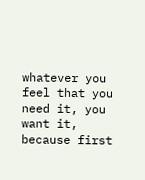whatever you feel that you need it, you want it, because first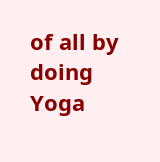of all by doing Yoga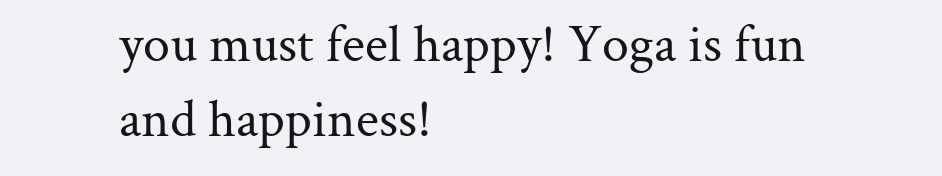you must feel happy! Yoga is fun and happiness!